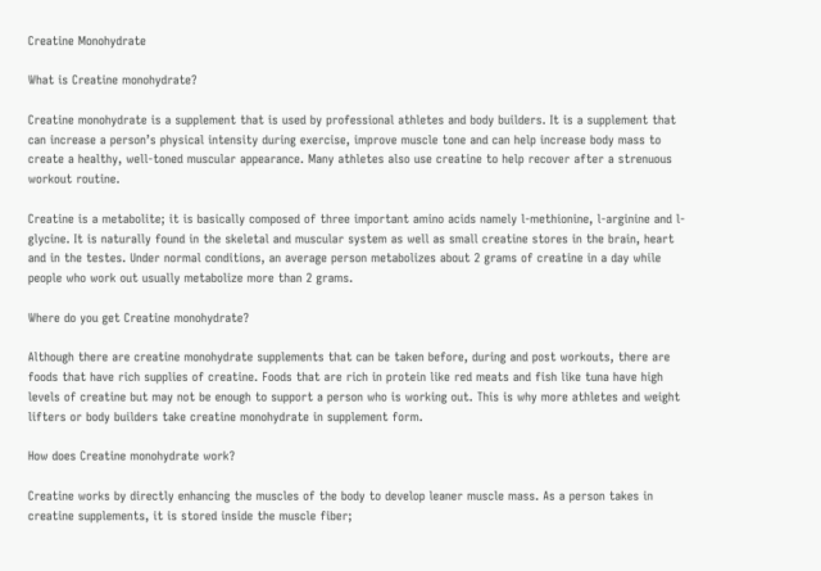Creatine Monohydrate

What is Creatine monohydrate?

Creatine monohydrate is a supplement that is used by professional athletes and body builders. It is a supplement that can increase a person’s physical intensity during exercise, improve muscle tone and can help increase body mass to create a healthy, well-toned muscular appearance. Many athletes also use creatine to help recover after a strenuous workout routine.

Creatine is a metabolite; it is basically composed of three important amino acids namely l-methionine, l-arginine and l-glycine. It is naturally found in the skeletal and muscular system as well as small creatine stores in the brain, heart and in the testes. Under normal conditions, an average person metabolizes about 2 grams of creatine in a day while people who work out usually metabolize more than 2 grams.

Where do you get Creatine monohydrate?

Although there are creatine monohydrate supplements that can be taken before, during and post workouts, there are foods that have rich supplies of creatine. Foods that are rich in protein like red meats and fish like tuna have high levels of creatine but may not be enough to support a person who is working out. This is why more athletes and weight lifters or body builders take creatine monohydrate in supplement form.

How does Creatine monohydrate work?

Creatine works by directly enhancing the muscles of the body to develop leaner muscle mass. As a person takes in creatine supplements, it is stored inside the muscle fiber;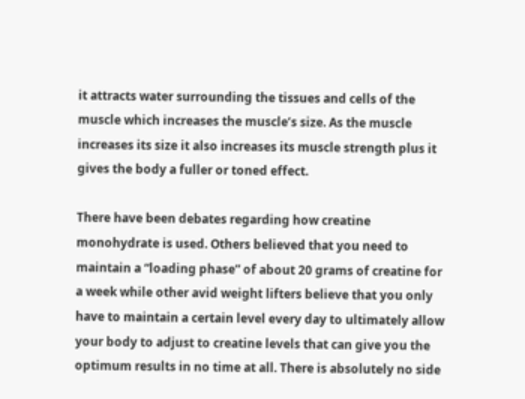it attracts water surrounding the tissues and cells of the muscle which increases the muscle’s size. As the muscle increases its size it also increases its muscle strength plus it gives the body a fuller or toned effect.

There have been debates regarding how creatine monohydrate is used. Others believed that you need to maintain a “loading phase” of about 20 grams of creatine for a week while other avid weight lifters believe that you only have to maintain a certain level every day to ultimately allow your body to adjust to creatine levels that can give you the optimum results in no time at all. There is absolutely no side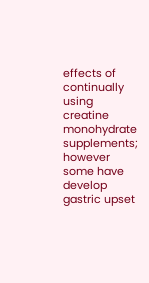effects of continually using creatine monohydrate supplements; however some have develop gastric upset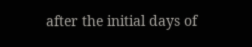after the initial days of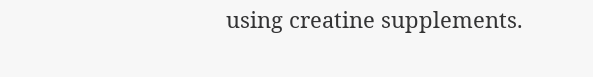using creatine supplements.